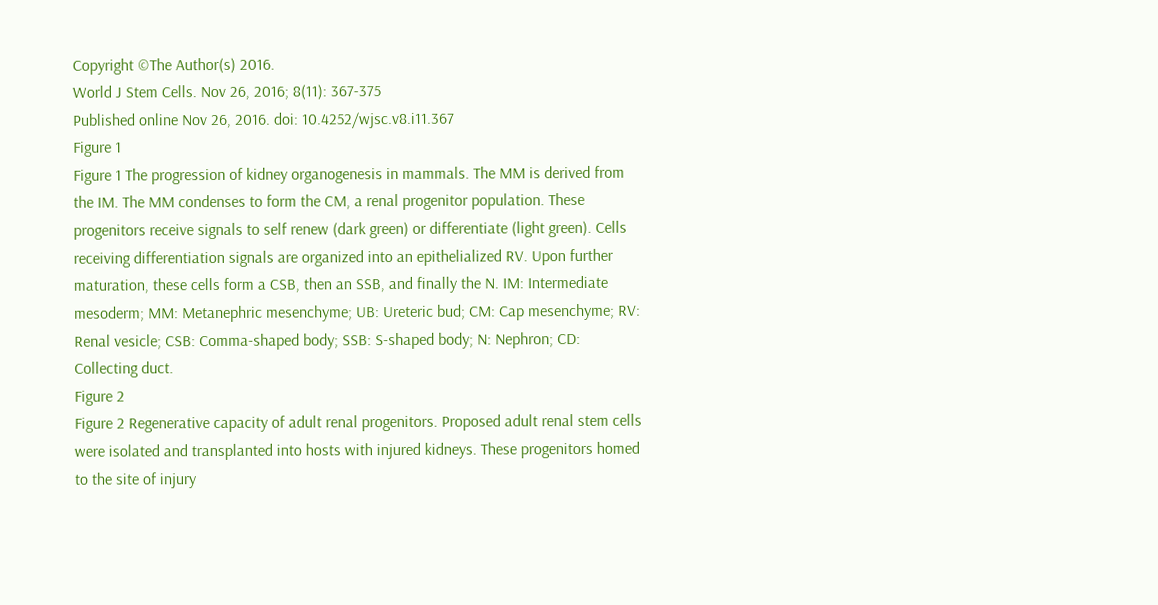Copyright ©The Author(s) 2016.
World J Stem Cells. Nov 26, 2016; 8(11): 367-375
Published online Nov 26, 2016. doi: 10.4252/wjsc.v8.i11.367
Figure 1
Figure 1 The progression of kidney organogenesis in mammals. The MM is derived from the IM. The MM condenses to form the CM, a renal progenitor population. These progenitors receive signals to self renew (dark green) or differentiate (light green). Cells receiving differentiation signals are organized into an epithelialized RV. Upon further maturation, these cells form a CSB, then an SSB, and finally the N. IM: Intermediate mesoderm; MM: Metanephric mesenchyme; UB: Ureteric bud; CM: Cap mesenchyme; RV: Renal vesicle; CSB: Comma-shaped body; SSB: S-shaped body; N: Nephron; CD: Collecting duct.
Figure 2
Figure 2 Regenerative capacity of adult renal progenitors. Proposed adult renal stem cells were isolated and transplanted into hosts with injured kidneys. These progenitors homed to the site of injury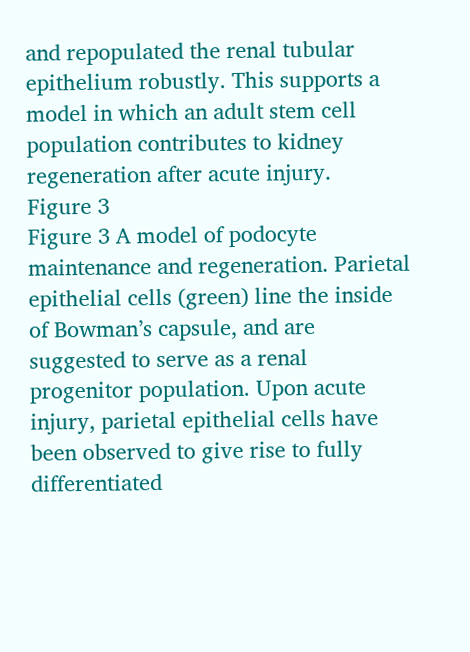and repopulated the renal tubular epithelium robustly. This supports a model in which an adult stem cell population contributes to kidney regeneration after acute injury.
Figure 3
Figure 3 A model of podocyte maintenance and regeneration. Parietal epithelial cells (green) line the inside of Bowman’s capsule, and are suggested to serve as a renal progenitor population. Upon acute injury, parietal epithelial cells have been observed to give rise to fully differentiated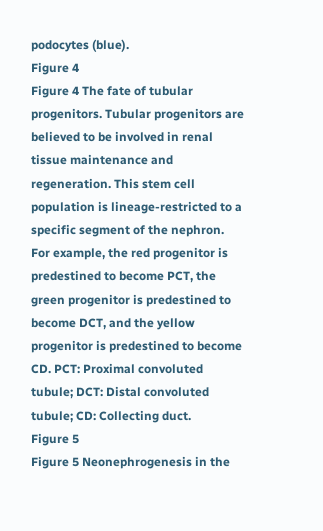podocytes (blue).
Figure 4
Figure 4 The fate of tubular progenitors. Tubular progenitors are believed to be involved in renal tissue maintenance and regeneration. This stem cell population is lineage-restricted to a specific segment of the nephron. For example, the red progenitor is predestined to become PCT, the green progenitor is predestined to become DCT, and the yellow progenitor is predestined to become CD. PCT: Proximal convoluted tubule; DCT: Distal convoluted tubule; CD: Collecting duct.
Figure 5
Figure 5 Neonephrogenesis in the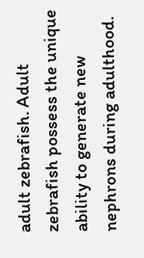adult zebrafish. Adult zebrafish possess the unique ability to generate new nephrons during adulthood.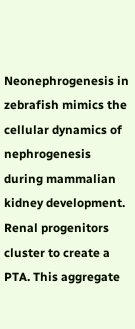Neonephrogenesis in zebrafish mimics the cellular dynamics of nephrogenesis during mammalian kidney development. Renal progenitors cluster to create a PTA. This aggregate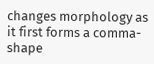changes morphology as it first forms a comma-shape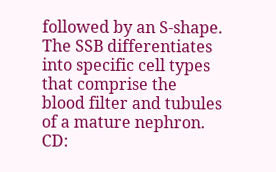followed by an S-shape. The SSB differentiates into specific cell types that comprise the blood filter and tubules of a mature nephron. CD: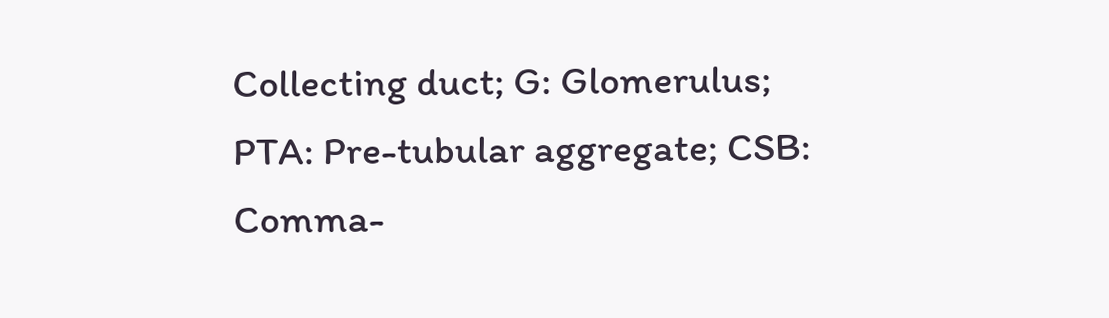Collecting duct; G: Glomerulus; PTA: Pre-tubular aggregate; CSB: Comma-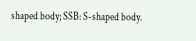shaped body; SSB: S-shaped body.